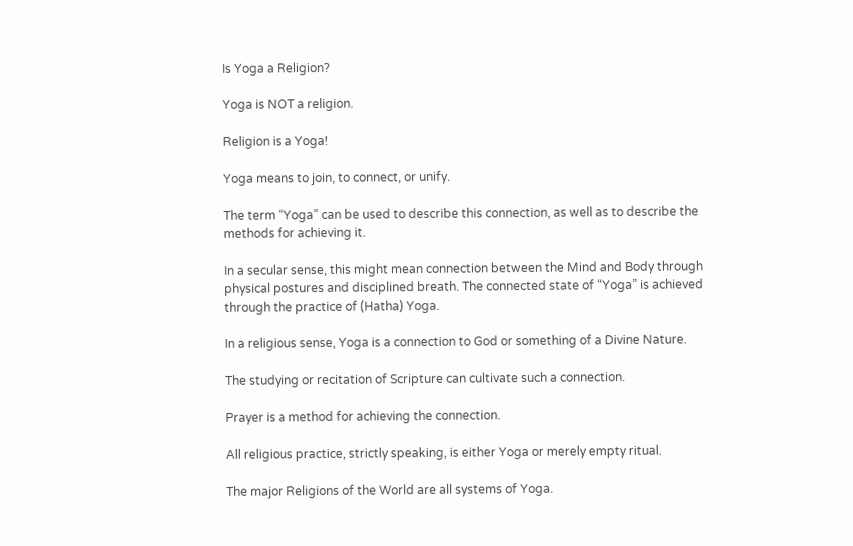Is Yoga a Religion?

Yoga is NOT a religion.

Religion is a Yoga!

Yoga means to join, to connect, or unify.

The term “Yoga” can be used to describe this connection, as well as to describe the methods for achieving it.

In a secular sense, this might mean connection between the Mind and Body through physical postures and disciplined breath. The connected state of “Yoga” is achieved through the practice of (Hatha) Yoga.

In a religious sense, Yoga is a connection to God or something of a Divine Nature.

The studying or recitation of Scripture can cultivate such a connection.

Prayer is a method for achieving the connection.

All religious practice, strictly speaking, is either Yoga or merely empty ritual.

The major Religions of the World are all systems of Yoga.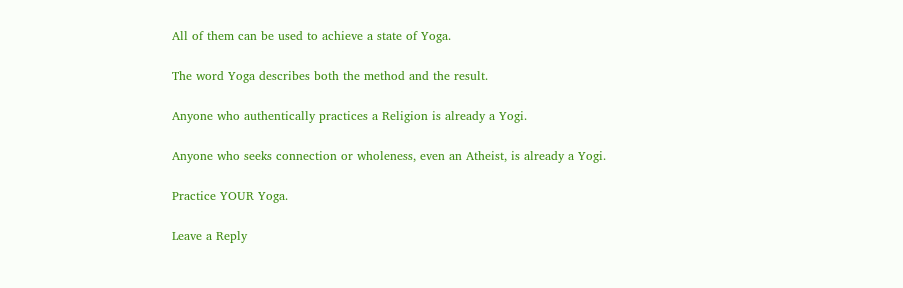All of them can be used to achieve a state of Yoga.

The word Yoga describes both the method and the result.

Anyone who authentically practices a Religion is already a Yogi.

Anyone who seeks connection or wholeness, even an Atheist, is already a Yogi.

Practice YOUR Yoga.

Leave a Reply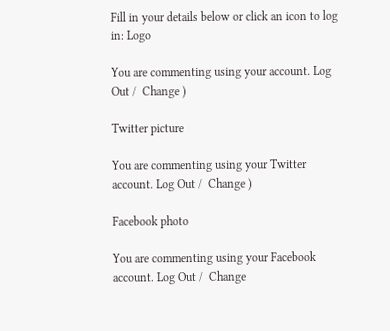Fill in your details below or click an icon to log in: Logo

You are commenting using your account. Log Out /  Change )

Twitter picture

You are commenting using your Twitter account. Log Out /  Change )

Facebook photo

You are commenting using your Facebook account. Log Out /  Change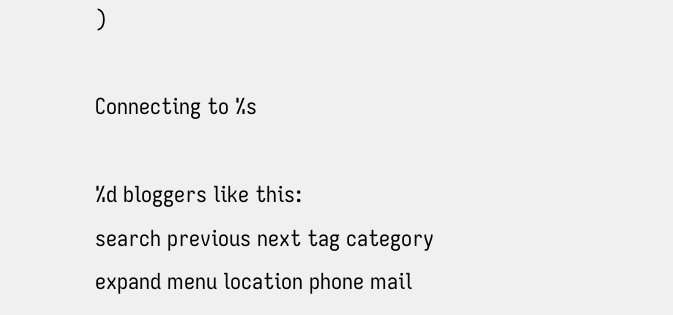)

Connecting to %s

%d bloggers like this:
search previous next tag category expand menu location phone mail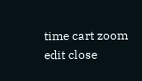time cart zoom edit close